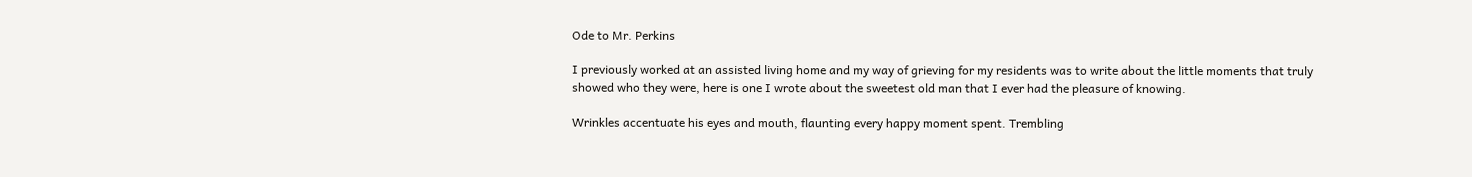Ode to Mr. Perkins

I previously worked at an assisted living home and my way of grieving for my residents was to write about the little moments that truly showed who they were, here is one I wrote about the sweetest old man that I ever had the pleasure of knowing.

Wrinkles accentuate his eyes and mouth, flaunting every happy moment spent. Trembling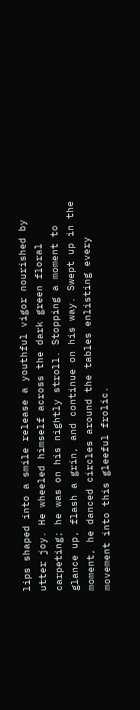lips shaped into a smile release a youthful vigor nourished by utter joy. He wheeled himself across the dark green floral carpeting; he was on his nightly stroll. Stopping a moment to glance up, flash a grin, and continue on his way. Swept up in the moment, he danced circles around the tables enlisting every movement into this gleeful frolic.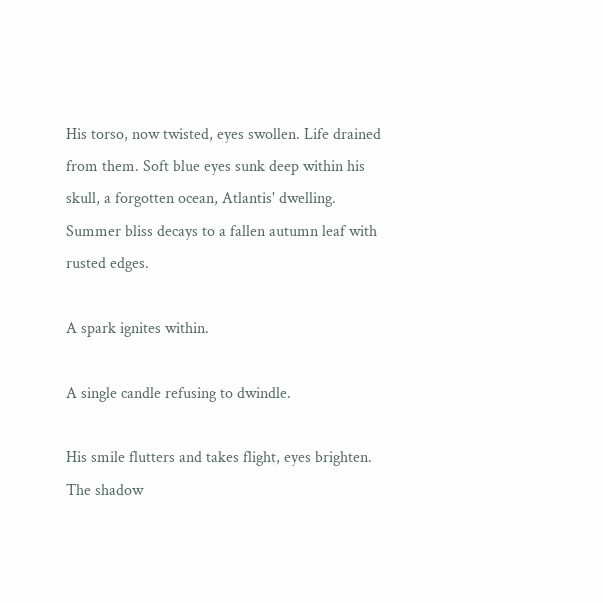His torso, now twisted, eyes swollen. Life drained from them. Soft blue eyes sunk deep within his skull, a forgotten ocean, Atlantis' dwelling. Summer bliss decays to a fallen autumn leaf with rusted edges.

A spark ignites within.

A single candle refusing to dwindle.

His smile flutters and takes flight, eyes brighten. The shadow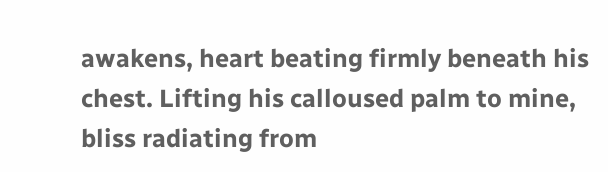awakens, heart beating firmly beneath his chest. Lifting his calloused palm to mine, bliss radiating from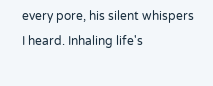every pore, his silent whispers I heard. Inhaling life's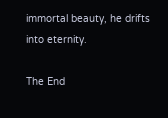immortal beauty, he drifts into eternity.

The End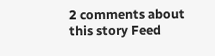2 comments about this story Feed